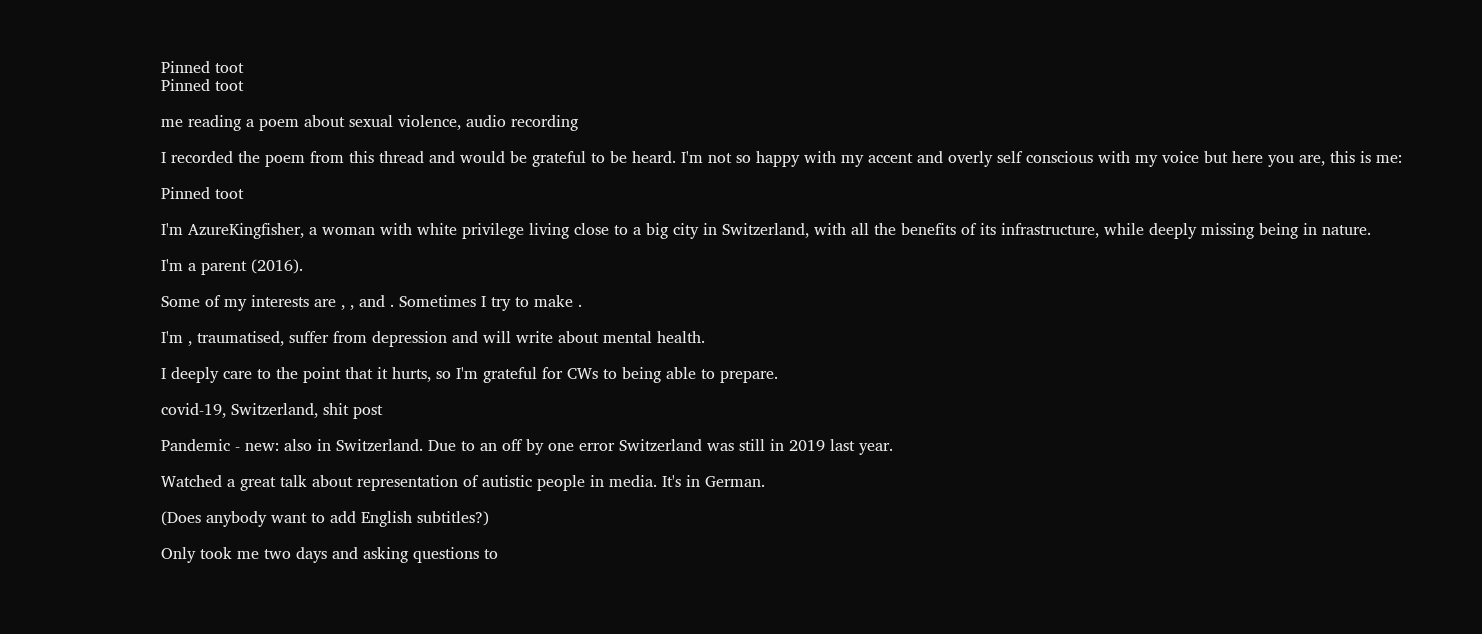Pinned toot
Pinned toot

me reading a poem about sexual violence, audio recording

I recorded the poem from this thread and would be grateful to be heard. I'm not so happy with my accent and overly self conscious with my voice but here you are, this is me:

Pinned toot

I'm AzureKingfisher, a woman with white privilege living close to a big city in Switzerland, with all the benefits of its infrastructure, while deeply missing being in nature.

I'm a parent (2016).

Some of my interests are , , and . Sometimes I try to make .

I'm , traumatised, suffer from depression and will write about mental health.

I deeply care to the point that it hurts, so I'm grateful for CWs to being able to prepare.

covid-19, Switzerland, shit post

Pandemic - new: also in Switzerland. Due to an off by one error Switzerland was still in 2019 last year.

Watched a great talk about representation of autistic people in media. It's in German.

(Does anybody want to add English subtitles?)

Only took me two days and asking questions to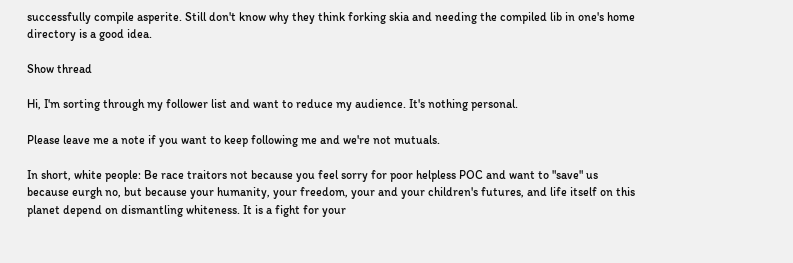successfully compile asperite. Still don't know why they think forking skia and needing the compiled lib in one's home directory is a good idea.

Show thread

Hi, I'm sorting through my follower list and want to reduce my audience. It's nothing personal.

Please leave me a note if you want to keep following me and we're not mutuals.

In short, white people: Be race traitors not because you feel sorry for poor helpless POC and want to "save" us because eurgh no, but because your humanity, your freedom, your and your children's futures, and life itself on this planet depend on dismantling whiteness. It is a fight for your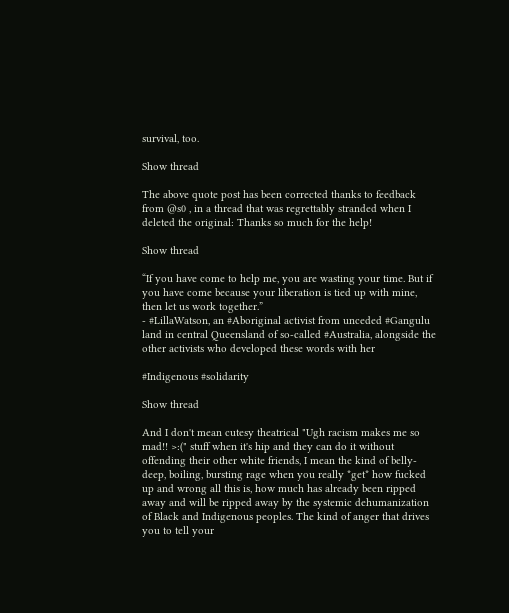survival, too.

Show thread

The above quote post has been corrected thanks to feedback from @s0 , in a thread that was regrettably stranded when I deleted the original: Thanks so much for the help!

Show thread

“If you have come to help me, you are wasting your time. But if you have come because your liberation is tied up with mine, then let us work together.”
- #LillaWatson, an #Aboriginal activist from unceded #Gangulu land in central Queensland of so-called #Australia, alongside the other activists who developed these words with her

#Indigenous #solidarity

Show thread

And I don't mean cutesy theatrical "Ugh racism makes me so mad!! >:(" stuff when it's hip and they can do it without offending their other white friends, I mean the kind of belly-deep, boiling, bursting rage when you really *get* how fucked up and wrong all this is, how much has already been ripped away and will be ripped away by the systemic dehumanization of Black and Indigenous peoples. The kind of anger that drives you to tell your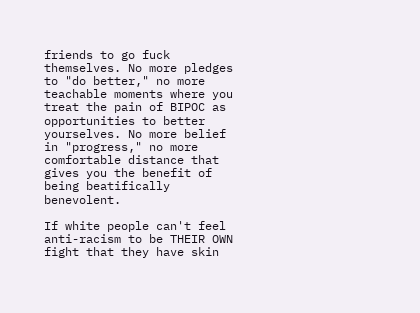friends to go fuck themselves. No more pledges to "do better," no more teachable moments where you treat the pain of BIPOC as opportunities to better yourselves. No more belief in "progress," no more comfortable distance that gives you the benefit of being beatifically benevolent.

If white people can't feel anti-racism to be THEIR OWN fight that they have skin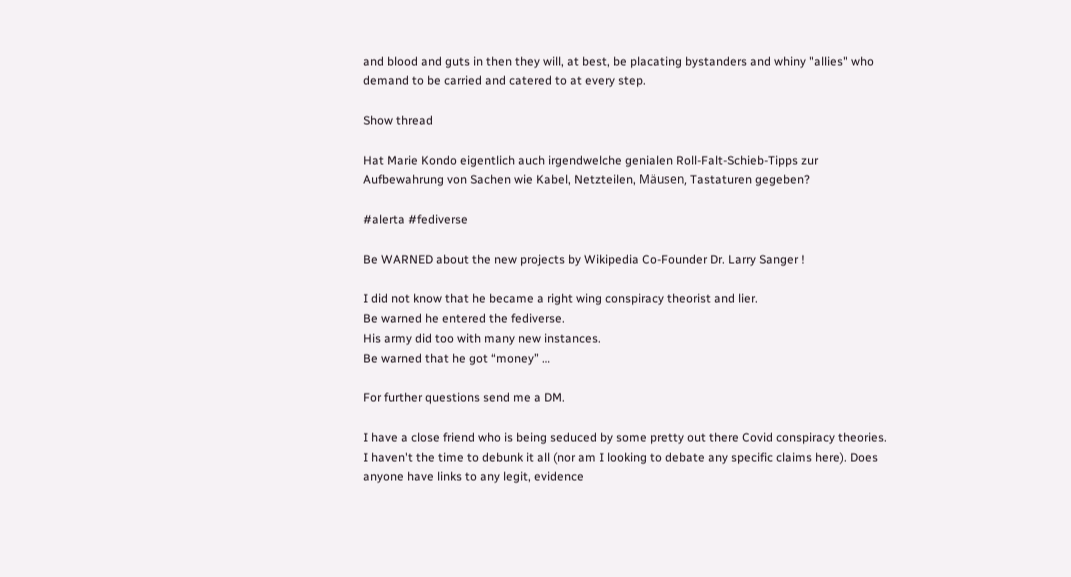and blood and guts in then they will, at best, be placating bystanders and whiny "allies" who demand to be carried and catered to at every step.

Show thread

Hat Marie Kondo eigentlich auch irgendwelche genialen Roll-Falt-Schieb-Tipps zur Aufbewahrung von Sachen wie Kabel, Netzteilen, Mäusen, Tastaturen gegeben?

#alerta #fediverse

Be WARNED about the new projects by Wikipedia Co-Founder Dr. Larry Sanger !

I did not know that he became a right wing conspiracy theorist and lier.
Be warned he entered the fediverse.
His army did too with many new instances.
Be warned that he got “money” …

For further questions send me a DM.

I have a close friend who is being seduced by some pretty out there Covid conspiracy theories. I haven't the time to debunk it all (nor am I looking to debate any specific claims here). Does anyone have links to any legit, evidence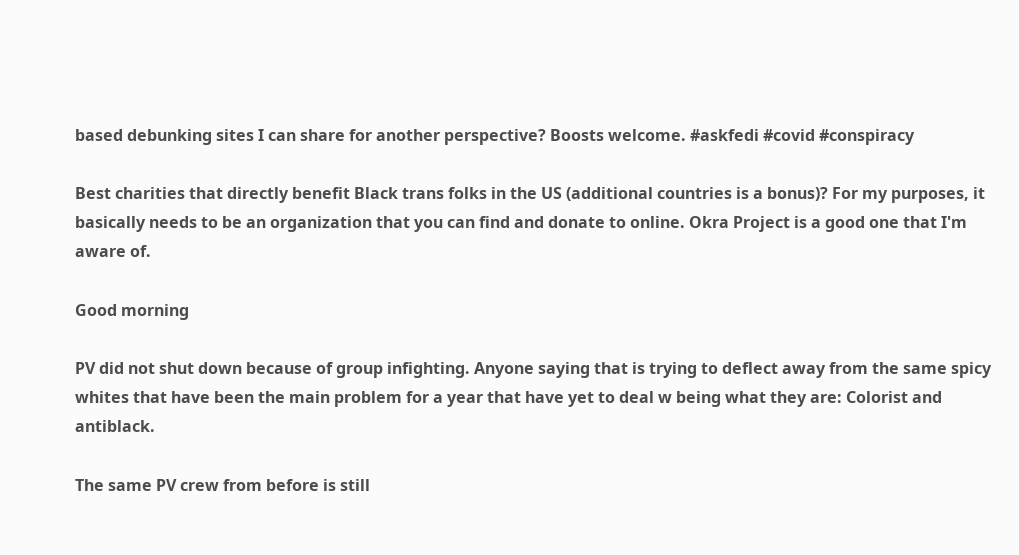based debunking sites I can share for another perspective? Boosts welcome. #askfedi #covid #conspiracy

Best charities that directly benefit Black trans folks in the US (additional countries is a bonus)? For my purposes, it basically needs to be an organization that you can find and donate to online. Okra Project is a good one that I'm aware of.

Good morning

PV did not shut down because of group infighting. Anyone saying that is trying to deflect away from the same spicy whites that have been the main problem for a year that have yet to deal w being what they are: Colorist and antiblack.

The same PV crew from before is still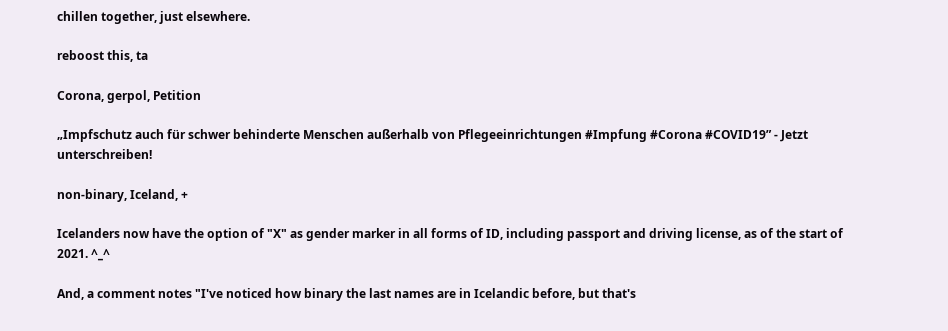chillen together, just elsewhere.

reboost this, ta

Corona, gerpol, Petition

„Impfschutz auch für schwer behinderte Menschen außerhalb von Pflegeeinrichtungen #Impfung #Corona #COVID19” - Jetzt unterschreiben!

non-binary, Iceland, +

Icelanders now have the option of "X" as gender marker in all forms of ID, including passport and driving license, as of the start of 2021. ^_^

And, a comment notes "I've noticed how binary the last names are in Icelandic before, but that's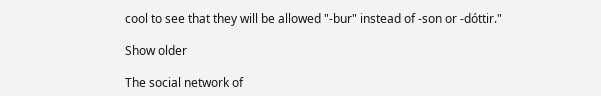cool to see that they will be allowed "-bur" instead of -son or -dóttir."

Show older

The social network of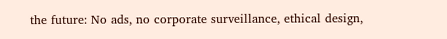the future: No ads, no corporate surveillance, ethical design,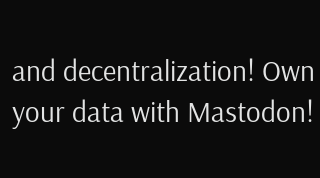and decentralization! Own your data with Mastodon!